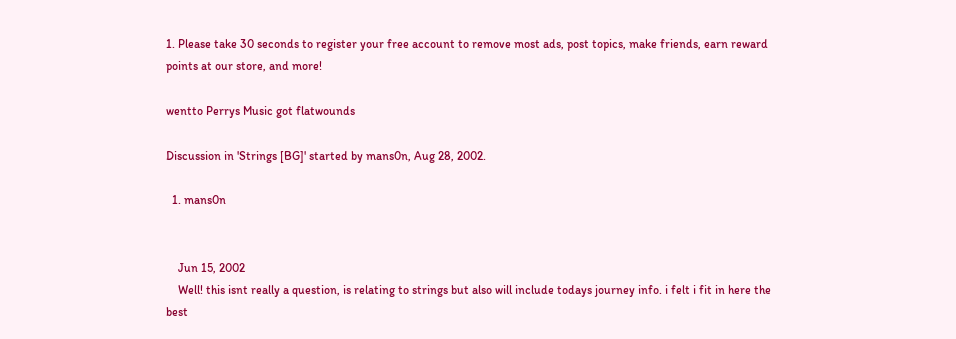1. Please take 30 seconds to register your free account to remove most ads, post topics, make friends, earn reward points at our store, and more!

wentto Perrys Music got flatwounds

Discussion in 'Strings [BG]' started by mans0n, Aug 28, 2002.

  1. mans0n


    Jun 15, 2002
    Well! this isnt really a question, is relating to strings but also will include todays journey info. i felt i fit in here the best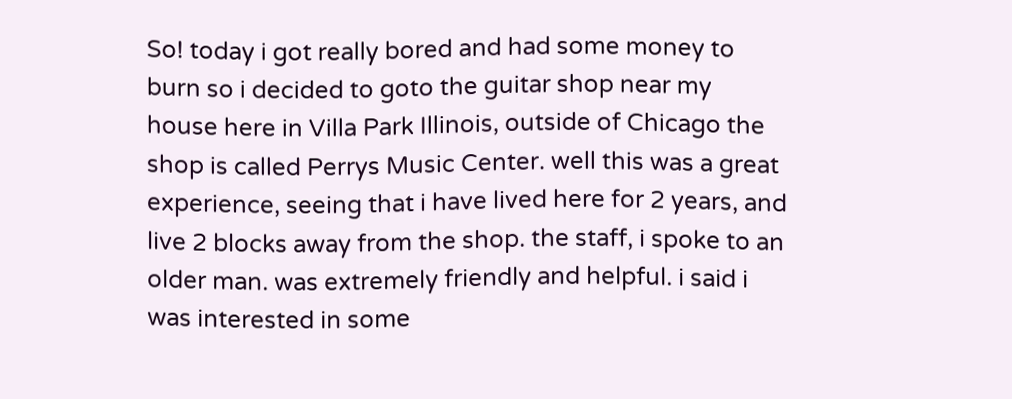So! today i got really bored and had some money to burn so i decided to goto the guitar shop near my house here in Villa Park Illinois, outside of Chicago the shop is called Perrys Music Center. well this was a great experience, seeing that i have lived here for 2 years, and live 2 blocks away from the shop. the staff, i spoke to an older man. was extremely friendly and helpful. i said i was interested in some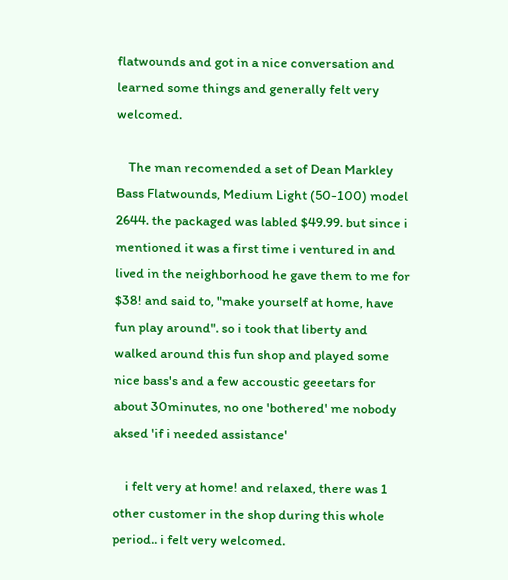flatwounds and got in a nice conversation and learned some things and generally felt very welcomed.

    The man recomended a set of Dean Markley Bass Flatwounds, Medium Light (50-100) model 2644. the packaged was labled $49.99. but since i mentioned it was a first time i ventured in and lived in the neighborhood he gave them to me for $38! and said to, "make yourself at home, have fun play around". so i took that liberty and walked around this fun shop and played some nice bass's and a few accoustic geeetars for about 30minutes, no one 'bothered' me nobody aksed 'if i needed assistance'

    i felt very at home! and relaxed, there was 1 other customer in the shop during this whole period.. i felt very welcomed.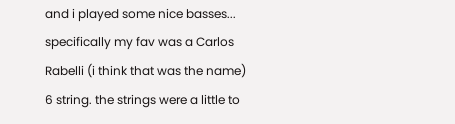and i played some nice basses... specifically my fav was a Carlos Rabelli (i think that was the name) 6 string. the strings were a little to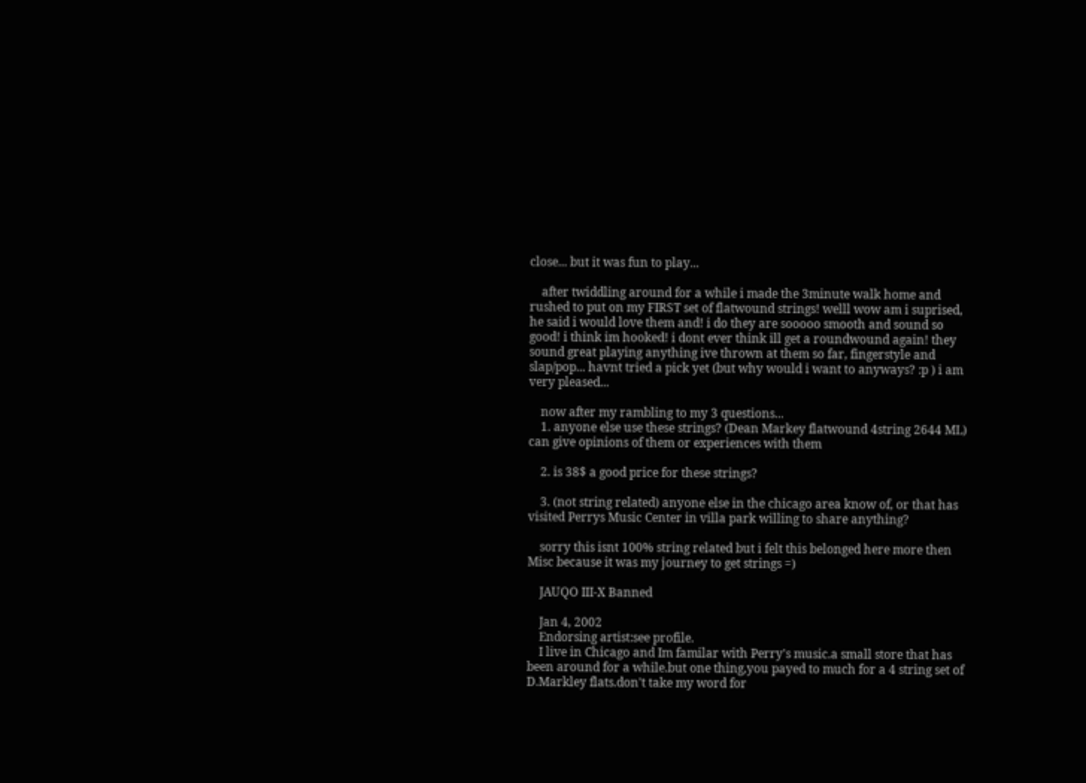close... but it was fun to play...

    after twiddling around for a while i made the 3minute walk home and rushed to put on my FIRST set of flatwound strings! welll wow am i suprised, he said i would love them and! i do they are sooooo smooth and sound so good! i think im hooked! i dont ever think ill get a roundwound again! they sound great playing anything ive thrown at them so far, fingerstyle and slap/pop... havnt tried a pick yet (but why would i want to anyways? :p ) i am very pleased...

    now after my rambling to my 3 questions...
    1. anyone else use these strings? (Dean Markey flatwound 4string 2644 ML) can give opinions of them or experiences with them

    2. is 38$ a good price for these strings?

    3. (not string related) anyone else in the chicago area know of, or that has visited Perrys Music Center in villa park willing to share anything?

    sorry this isnt 100% string related but i felt this belonged here more then Misc because it was my journey to get strings =)

    JAUQO III-X Banned

    Jan 4, 2002
    Endorsing artist:see profile.
    I live in Chicago and Im familar with Perry's music.a small store that has been around for a while.but one thing,you payed to much for a 4 string set of D.Markley flats.don't take my word for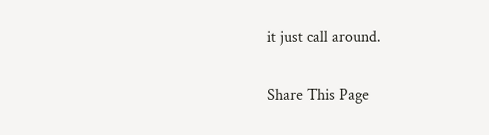it just call around.

Share This Page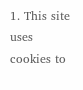1. This site uses cookies to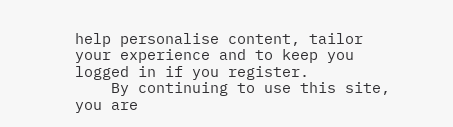help personalise content, tailor your experience and to keep you logged in if you register.
    By continuing to use this site, you are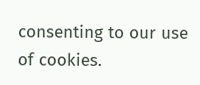consenting to our use of cookies.